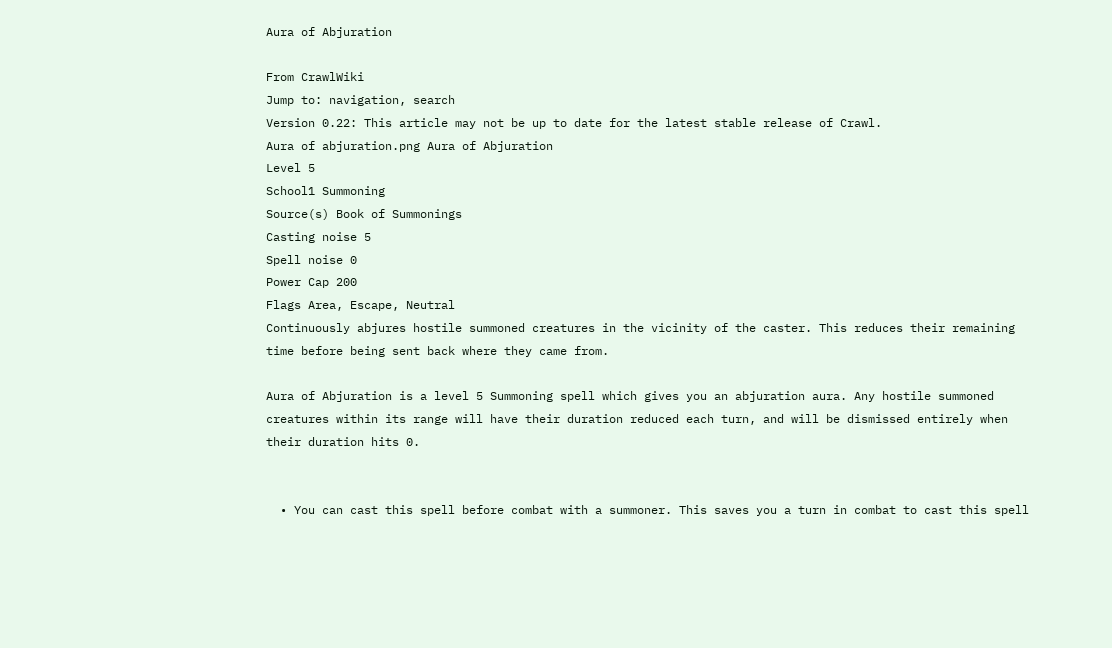Aura of Abjuration

From CrawlWiki
Jump to: navigation, search
Version 0.22: This article may not be up to date for the latest stable release of Crawl.
Aura of abjuration.png Aura of Abjuration
Level 5
School1 Summoning
Source(s) Book of Summonings
Casting noise 5
Spell noise 0
Power Cap 200
Flags Area, Escape, Neutral
Continuously abjures hostile summoned creatures in the vicinity of the caster. This reduces their remaining time before being sent back where they came from.

Aura of Abjuration is a level 5 Summoning spell which gives you an abjuration aura. Any hostile summoned creatures within its range will have their duration reduced each turn, and will be dismissed entirely when their duration hits 0.


  • You can cast this spell before combat with a summoner. This saves you a turn in combat to cast this spell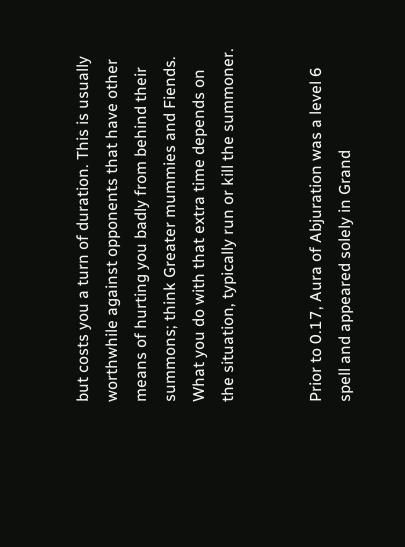but costs you a turn of duration. This is usually worthwhile against opponents that have other means of hurting you badly from behind their summons; think Greater mummies and Fiends. What you do with that extra time depends on the situation, typically run or kill the summoner.


Prior to 0.17, Aura of Abjuration was a level 6 spell and appeared solely in Grand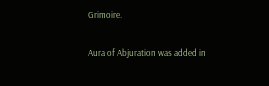Grimoire.

Aura of Abjuration was added in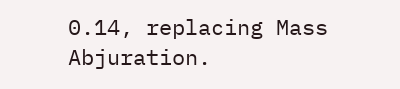0.14, replacing Mass Abjuration.